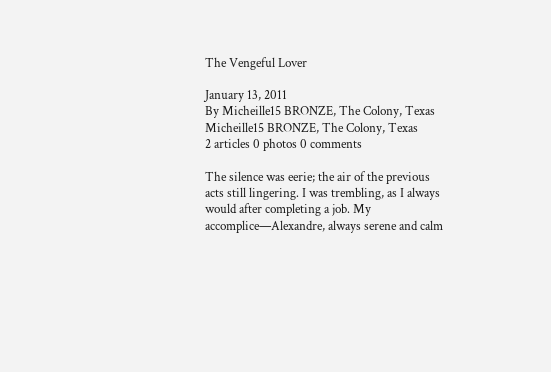The Vengeful Lover

January 13, 2011
By Micheille15 BRONZE, The Colony, Texas
Micheille15 BRONZE, The Colony, Texas
2 articles 0 photos 0 comments

The silence was eerie; the air of the previous acts still lingering. I was trembling, as I always would after completing a job. My accomplice—Alexandre, always serene and calm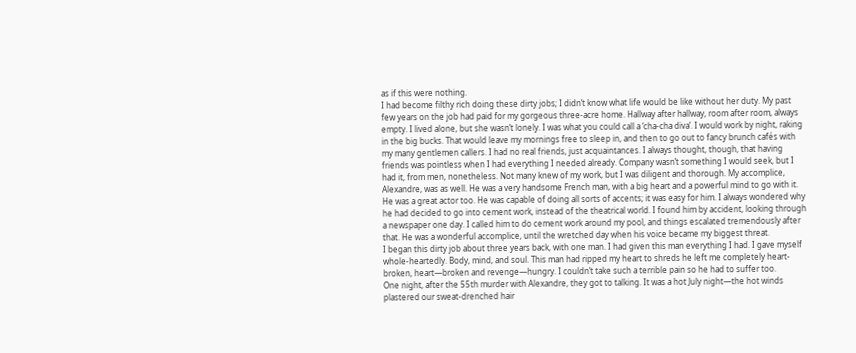as if this were nothing.
I had become filthy rich doing these dirty jobs; I didn’t know what life would be like without her duty. My past few years on the job had paid for my gorgeous three-acre home. Hallway after hallway, room after room, always empty. I lived alone, but she wasn’t lonely. I was what you could call a ‘cha-cha diva’. I would work by night, raking in the big bucks. That would leave my mornings free to sleep in, and then to go out to fancy brunch cafés with my many gentlemen callers. I had no real friends, just acquaintances. I always thought, though, that having friends was pointless when I had everything I needed already. Company wasn’t something I would seek, but I had it, from men, nonetheless. Not many knew of my work, but I was diligent and thorough. My accomplice, Alexandre, was as well. He was a very handsome French man, with a big heart and a powerful mind to go with it. He was a great actor too. He was capable of doing all sorts of accents; it was easy for him. I always wondered why he had decided to go into cement work, instead of the theatrical world. I found him by accident, looking through a newspaper one day. I called him to do cement work around my pool, and things escalated tremendously after that. He was a wonderful accomplice, until the wretched day when his voice became my biggest threat.
I began this dirty job about three years back, with one man. I had given this man everything I had. I gave myself whole-heartedly. Body, mind, and soul. This man had ripped my heart to shreds he left me completely heart-broken, heart—broken and revenge—hungry. I couldn’t take such a terrible pain so he had to suffer too.
One night, after the 55th murder with Alexandre, they got to talking. It was a hot July night—the hot winds plastered our sweat-drenched hair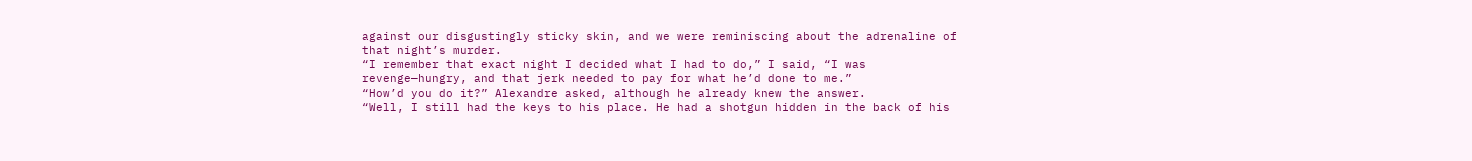against our disgustingly sticky skin, and we were reminiscing about the adrenaline of that night’s murder.
“I remember that exact night I decided what I had to do,” I said, “I was revenge—hungry, and that jerk needed to pay for what he’d done to me.”
“How’d you do it?” Alexandre asked, although he already knew the answer.
“Well, I still had the keys to his place. He had a shotgun hidden in the back of his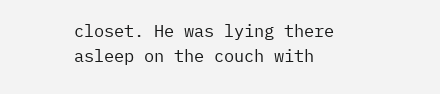closet. He was lying there asleep on the couch with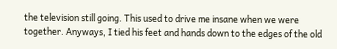the television still going. This used to drive me insane when we were together. Anyways, I tied his feet and hands down to the edges of the old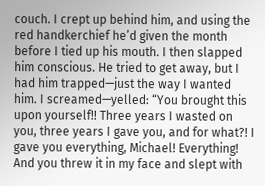couch. I crept up behind him, and using the red handkerchief he’d given the month before I tied up his mouth. I then slapped him conscious. He tried to get away, but I had him trapped—just the way I wanted him. I screamed—yelled: “You brought this upon yourself!! Three years I wasted on you, three years I gave you, and for what?! I gave you everything, Michael! Everything! And you threw it in my face and slept with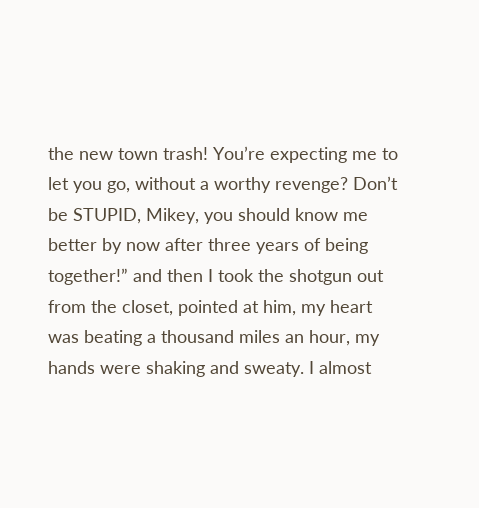the new town trash! You’re expecting me to let you go, without a worthy revenge? Don’t be STUPID, Mikey, you should know me better by now after three years of being together!” and then I took the shotgun out from the closet, pointed at him, my heart was beating a thousand miles an hour, my hands were shaking and sweaty. I almost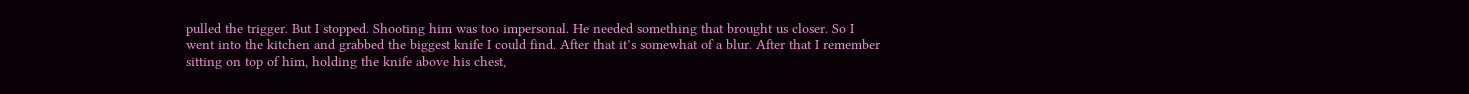pulled the trigger. But I stopped. Shooting him was too impersonal. He needed something that brought us closer. So I went into the kitchen and grabbed the biggest knife I could find. After that it’s somewhat of a blur. After that I remember sitting on top of him, holding the knife above his chest,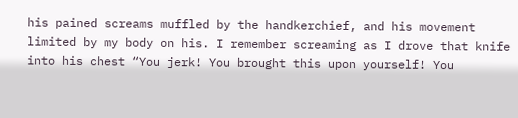his pained screams muffled by the handkerchief, and his movement limited by my body on his. I remember screaming as I drove that knife into his chest “You jerk! You brought this upon yourself! You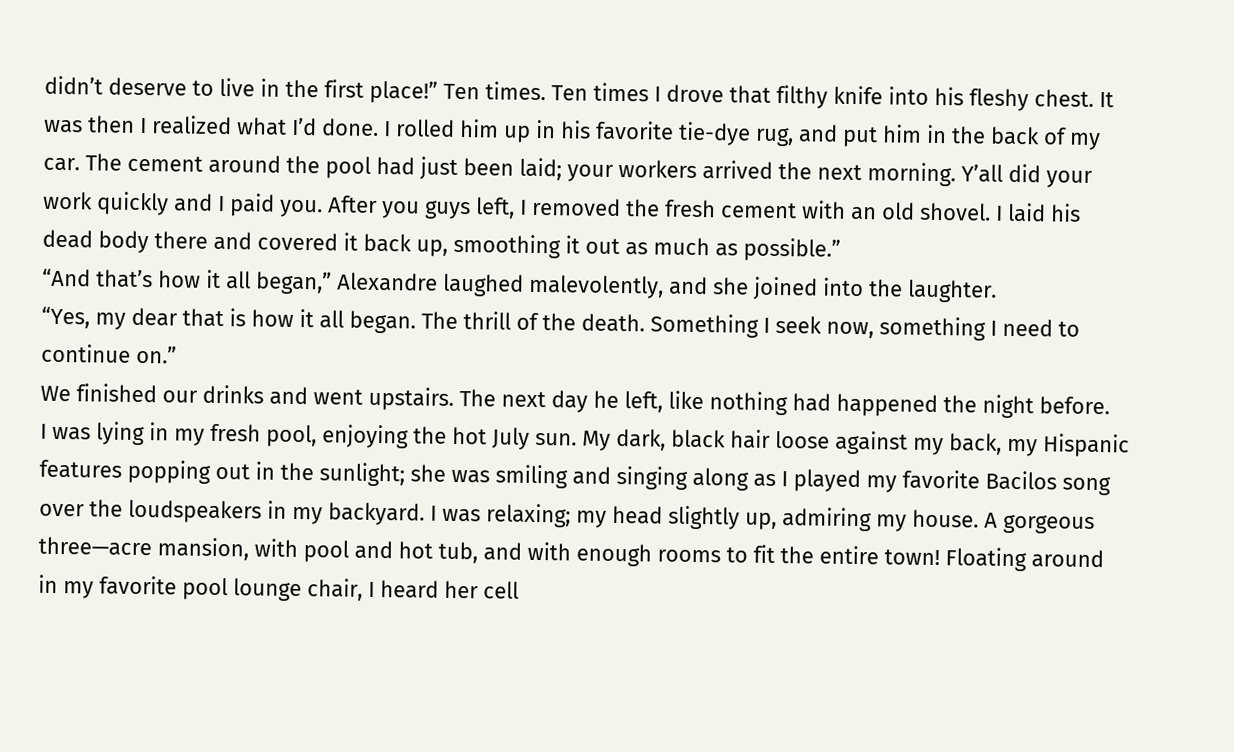didn’t deserve to live in the first place!” Ten times. Ten times I drove that filthy knife into his fleshy chest. It was then I realized what I’d done. I rolled him up in his favorite tie-dye rug, and put him in the back of my car. The cement around the pool had just been laid; your workers arrived the next morning. Y’all did your work quickly and I paid you. After you guys left, I removed the fresh cement with an old shovel. I laid his dead body there and covered it back up, smoothing it out as much as possible.”
“And that’s how it all began,” Alexandre laughed malevolently, and she joined into the laughter.
“Yes, my dear that is how it all began. The thrill of the death. Something I seek now, something I need to continue on.”
We finished our drinks and went upstairs. The next day he left, like nothing had happened the night before.
I was lying in my fresh pool, enjoying the hot July sun. My dark, black hair loose against my back, my Hispanic features popping out in the sunlight; she was smiling and singing along as I played my favorite Bacilos song over the loudspeakers in my backyard. I was relaxing; my head slightly up, admiring my house. A gorgeous three—acre mansion, with pool and hot tub, and with enough rooms to fit the entire town! Floating around in my favorite pool lounge chair, I heard her cell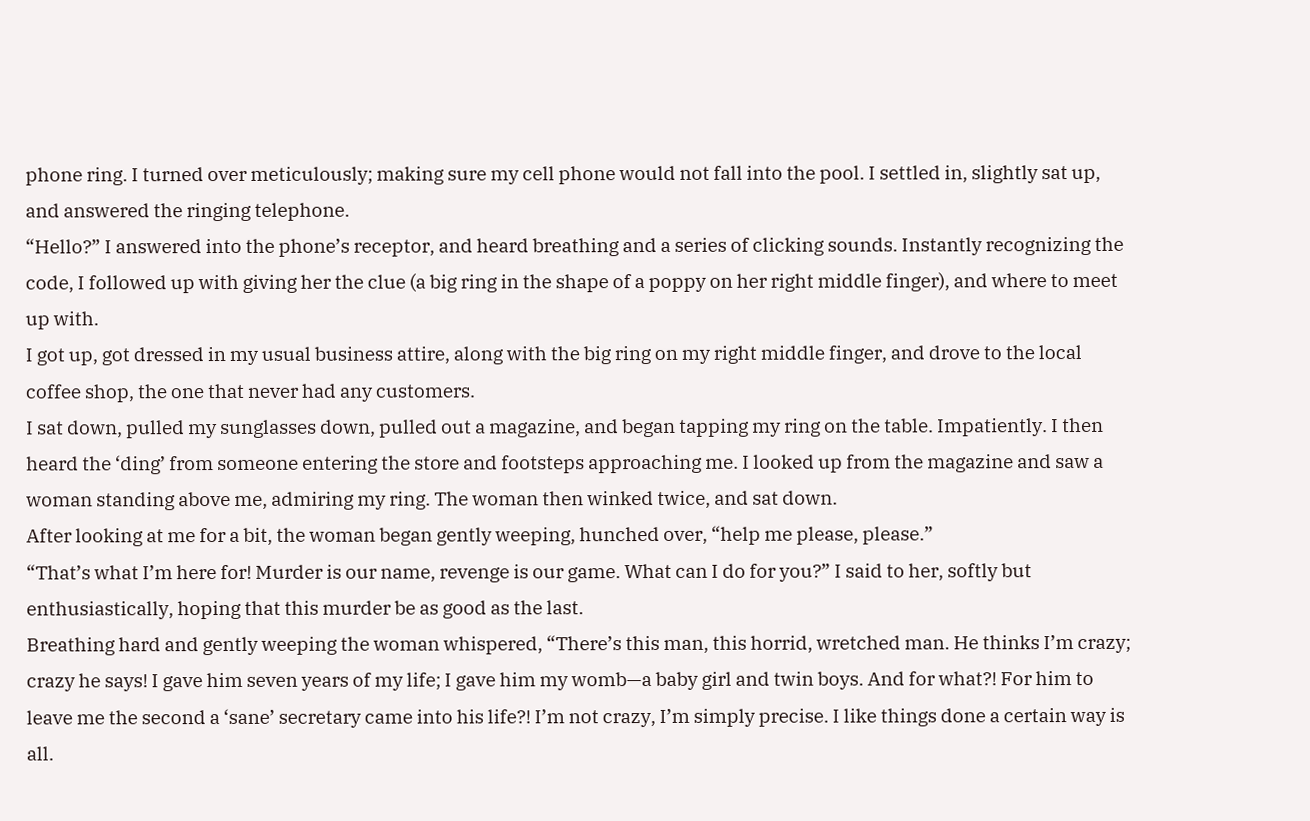phone ring. I turned over meticulously; making sure my cell phone would not fall into the pool. I settled in, slightly sat up, and answered the ringing telephone.
“Hello?” I answered into the phone’s receptor, and heard breathing and a series of clicking sounds. Instantly recognizing the code, I followed up with giving her the clue (a big ring in the shape of a poppy on her right middle finger), and where to meet up with.
I got up, got dressed in my usual business attire, along with the big ring on my right middle finger, and drove to the local coffee shop, the one that never had any customers.
I sat down, pulled my sunglasses down, pulled out a magazine, and began tapping my ring on the table. Impatiently. I then heard the ‘ding’ from someone entering the store and footsteps approaching me. I looked up from the magazine and saw a woman standing above me, admiring my ring. The woman then winked twice, and sat down.
After looking at me for a bit, the woman began gently weeping, hunched over, “help me please, please.”
“That’s what I’m here for! Murder is our name, revenge is our game. What can I do for you?” I said to her, softly but enthusiastically, hoping that this murder be as good as the last.
Breathing hard and gently weeping the woman whispered, “There’s this man, this horrid, wretched man. He thinks I’m crazy; crazy he says! I gave him seven years of my life; I gave him my womb—a baby girl and twin boys. And for what?! For him to leave me the second a ‘sane’ secretary came into his life?! I’m not crazy, I’m simply precise. I like things done a certain way is all.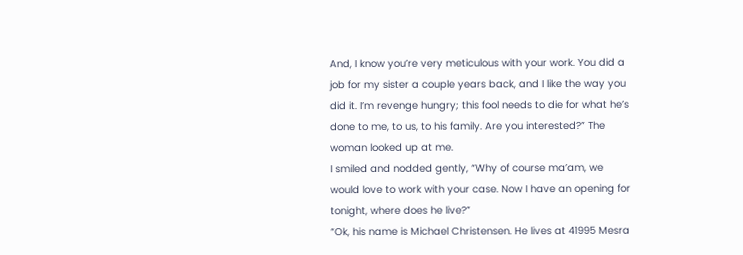And, I know you’re very meticulous with your work. You did a job for my sister a couple years back, and I like the way you did it. I’m revenge hungry; this fool needs to die for what he’s done to me, to us, to his family. Are you interested?” The woman looked up at me.
I smiled and nodded gently, “Why of course ma’am, we would love to work with your case. Now I have an opening for tonight, where does he live?”
“Ok, his name is Michael Christensen. He lives at 41995 Mesra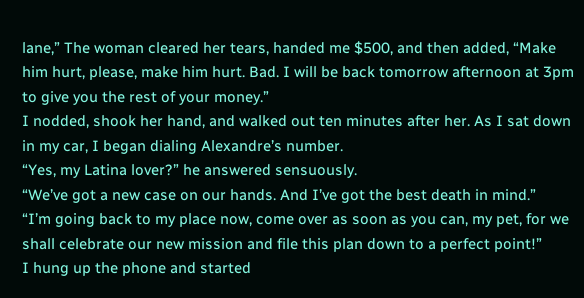lane,” The woman cleared her tears, handed me $500, and then added, “Make him hurt, please, make him hurt. Bad. I will be back tomorrow afternoon at 3pm to give you the rest of your money.”
I nodded, shook her hand, and walked out ten minutes after her. As I sat down in my car, I began dialing Alexandre’s number.
“Yes, my Latina lover?” he answered sensuously.
“We’ve got a new case on our hands. And I’ve got the best death in mind.”
“I’m going back to my place now, come over as soon as you can, my pet, for we shall celebrate our new mission and file this plan down to a perfect point!”
I hung up the phone and started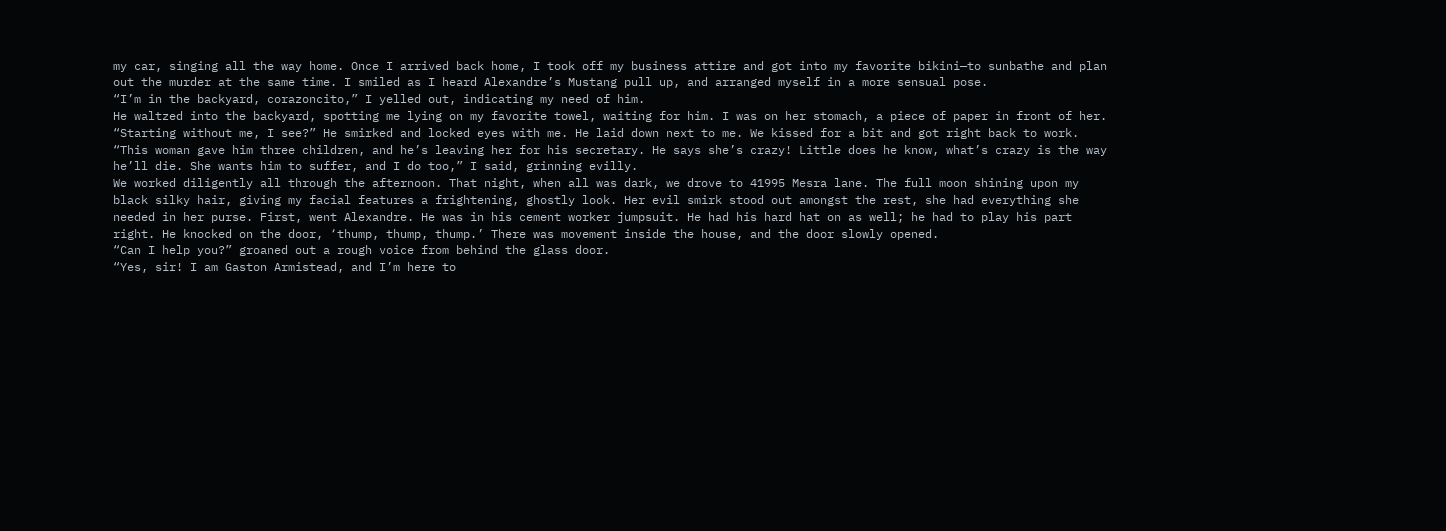my car, singing all the way home. Once I arrived back home, I took off my business attire and got into my favorite bikini—to sunbathe and plan out the murder at the same time. I smiled as I heard Alexandre’s Mustang pull up, and arranged myself in a more sensual pose.
“I’m in the backyard, corazoncito,” I yelled out, indicating my need of him.
He waltzed into the backyard, spotting me lying on my favorite towel, waiting for him. I was on her stomach, a piece of paper in front of her.
“Starting without me, I see?” He smirked and locked eyes with me. He laid down next to me. We kissed for a bit and got right back to work.
“This woman gave him three children, and he’s leaving her for his secretary. He says she’s crazy! Little does he know, what’s crazy is the way he’ll die. She wants him to suffer, and I do too,” I said, grinning evilly.
We worked diligently all through the afternoon. That night, when all was dark, we drove to 41995 Mesra lane. The full moon shining upon my black silky hair, giving my facial features a frightening, ghostly look. Her evil smirk stood out amongst the rest, she had everything she needed in her purse. First, went Alexandre. He was in his cement worker jumpsuit. He had his hard hat on as well; he had to play his part right. He knocked on the door, ‘thump, thump, thump.’ There was movement inside the house, and the door slowly opened.
“Can I help you?” groaned out a rough voice from behind the glass door.
“Yes, sir! I am Gaston Armistead, and I’m here to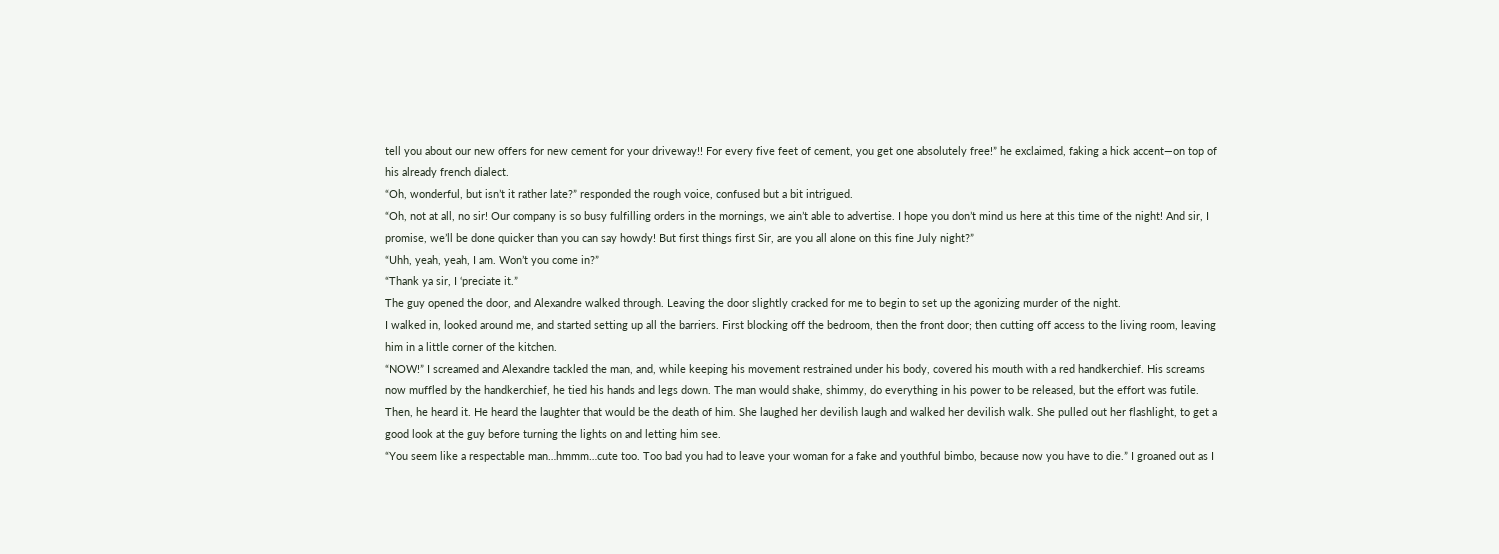tell you about our new offers for new cement for your driveway!! For every five feet of cement, you get one absolutely free!” he exclaimed, faking a hick accent—on top of his already french dialect.
“Oh, wonderful, but isn’t it rather late?” responded the rough voice, confused but a bit intrigued.
“Oh, not at all, no sir! Our company is so busy fulfilling orders in the mornings, we ain’t able to advertise. I hope you don’t mind us here at this time of the night! And sir, I promise, we’ll be done quicker than you can say howdy! But first things first Sir, are you all alone on this fine July night?”
“Uhh, yeah, yeah, I am. Won’t you come in?”
“Thank ya sir, I ‘preciate it.”
The guy opened the door, and Alexandre walked through. Leaving the door slightly cracked for me to begin to set up the agonizing murder of the night.
I walked in, looked around me, and started setting up all the barriers. First blocking off the bedroom, then the front door; then cutting off access to the living room, leaving him in a little corner of the kitchen.
“NOW!” I screamed and Alexandre tackled the man, and, while keeping his movement restrained under his body, covered his mouth with a red handkerchief. His screams now muffled by the handkerchief, he tied his hands and legs down. The man would shake, shimmy, do everything in his power to be released, but the effort was futile. Then, he heard it. He heard the laughter that would be the death of him. She laughed her devilish laugh and walked her devilish walk. She pulled out her flashlight, to get a good look at the guy before turning the lights on and letting him see.
“You seem like a respectable man…hmmm…cute too. Too bad you had to leave your woman for a fake and youthful bimbo, because now you have to die.” I groaned out as I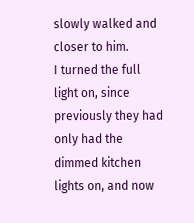slowly walked and closer to him.
I turned the full light on, since previously they had only had the dimmed kitchen lights on, and now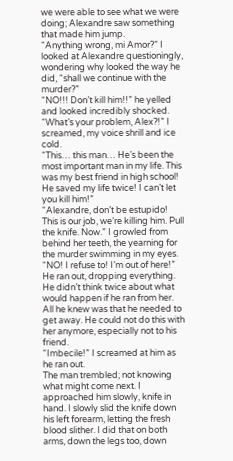we were able to see what we were doing; Alexandre saw something that made him jump.
“Anything wrong, mi Amor?” I looked at Alexandre questioningly, wondering why looked the way he did, “shall we continue with the murder?”
“NO!!! Don’t kill him!!” he yelled and looked incredibly shocked.
“What’s your problem, Alex?!” I screamed, my voice shrill and ice cold.
“This… this man… He’s been the most important man in my life. This was my best friend in high school! He saved my life twice! I can’t let you kill him!”
“Alexandre, don’t be estupido! This is our job, we’re killing him. Pull the knife. Now.” I growled from behind her teeth, the yearning for the murder swimming in my eyes.
“NO! I refuse to! I’m out of here!” He ran out, dropping everything. He didn’t think twice about what would happen if he ran from her. All he knew was that he needed to get away. He could not do this with her anymore, especially not to his friend.
“Imbecile!” I screamed at him as he ran out.
The man trembled; not knowing what might come next. I approached him slowly, knife in hand. I slowly slid the knife down his left forearm, letting the fresh blood slither. I did that on both arms, down the legs too, down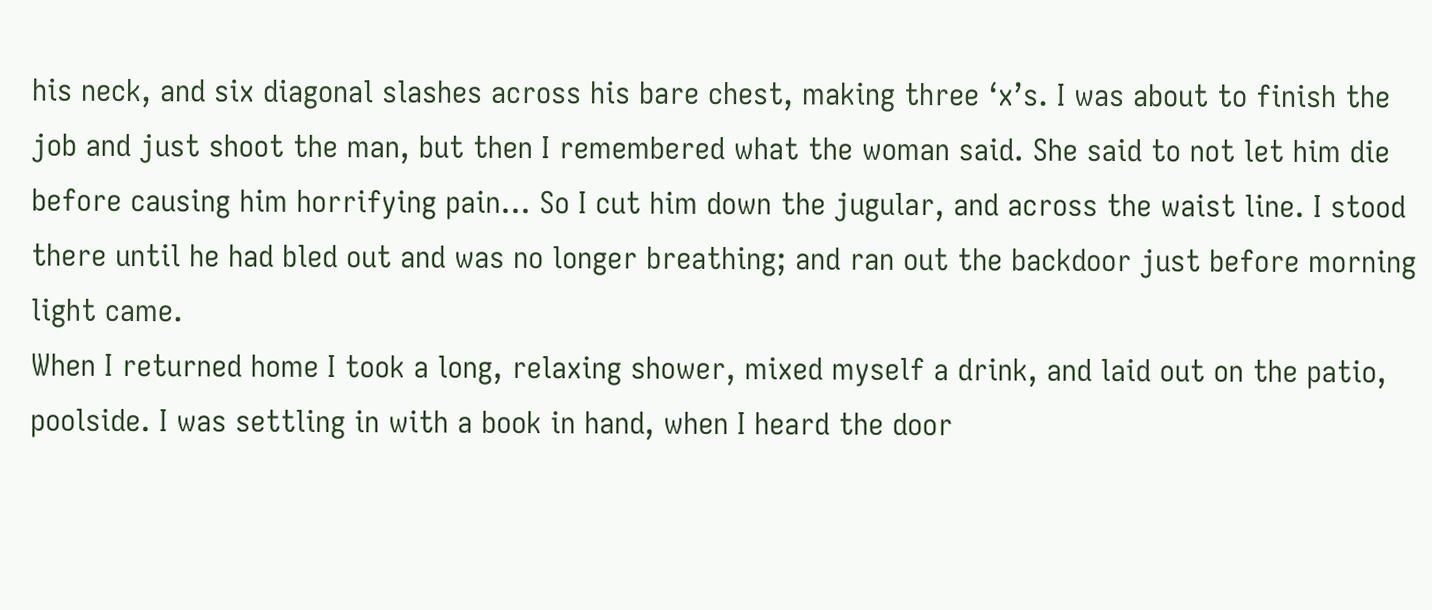his neck, and six diagonal slashes across his bare chest, making three ‘x’s. I was about to finish the job and just shoot the man, but then I remembered what the woman said. She said to not let him die before causing him horrifying pain… So I cut him down the jugular, and across the waist line. I stood there until he had bled out and was no longer breathing; and ran out the backdoor just before morning light came.
When I returned home I took a long, relaxing shower, mixed myself a drink, and laid out on the patio, poolside. I was settling in with a book in hand, when I heard the door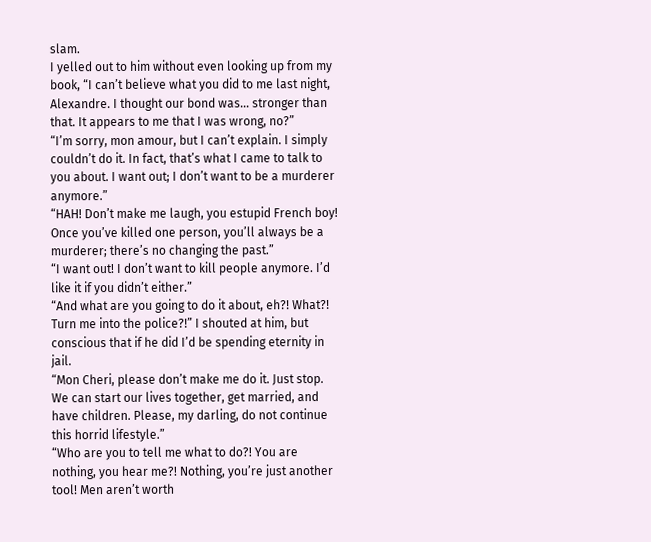slam.
I yelled out to him without even looking up from my book, “I can’t believe what you did to me last night, Alexandre. I thought our bond was… stronger than that. It appears to me that I was wrong, no?”
“I’m sorry, mon amour, but I can’t explain. I simply couldn’t do it. In fact, that’s what I came to talk to you about. I want out; I don’t want to be a murderer anymore.”
“HAH! Don’t make me laugh, you estupid French boy! Once you’ve killed one person, you’ll always be a murderer; there’s no changing the past.”
“I want out! I don’t want to kill people anymore. I’d like it if you didn’t either.”
“And what are you going to do it about, eh?! What?! Turn me into the police?!” I shouted at him, but conscious that if he did I’d be spending eternity in jail.
“Mon Cheri, please don’t make me do it. Just stop. We can start our lives together, get married, and have children. Please, my darling, do not continue this horrid lifestyle.”
“Who are you to tell me what to do?! You are nothing, you hear me?! Nothing, you’re just another tool! Men aren’t worth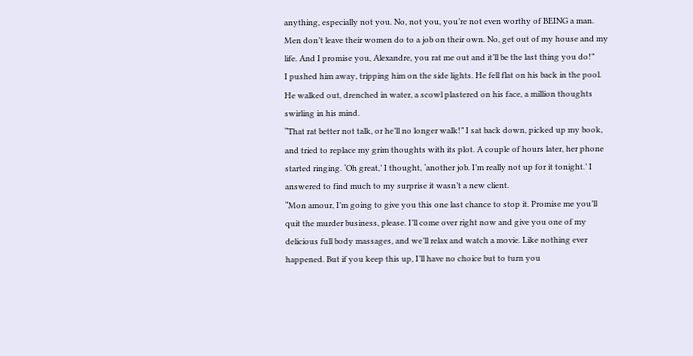anything, especially not you. No, not you, you’re not even worthy of BEING a man. Men don’t leave their women do to a job on their own. No, get out of my house and my life. And I promise you, Alexandre, you rat me out and it’ll be the last thing you do!”
I pushed him away, tripping him on the side lights. He fell flat on his back in the pool. He walked out, drenched in water, a scowl plastered on his face, a million thoughts swirling in his mind.
“That rat better not talk, or he’ll no longer walk!” I sat back down, picked up my book, and tried to replace my grim thoughts with its plot. A couple of hours later, her phone started ringing. ‘Oh great,’ I thought, ‘another job. I’m really not up for it tonight.’ I answered to find much to my surprise it wasn’t a new client.
“Mon amour, I’m going to give you this one last chance to stop it. Promise me you’ll quit the murder business, please. I’ll come over right now and give you one of my delicious full body massages, and we’ll relax and watch a movie. Like nothing ever happened. But if you keep this up, I’ll have no choice but to turn you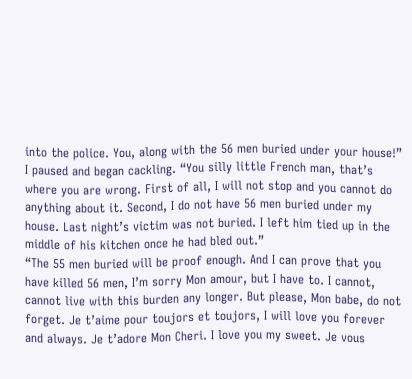into the police. You, along with the 56 men buried under your house!”
I paused and began cackling. “You silly little French man, that’s where you are wrong. First of all, I will not stop and you cannot do anything about it. Second, I do not have 56 men buried under my house. Last night’s victim was not buried. I left him tied up in the middle of his kitchen once he had bled out.”
“The 55 men buried will be proof enough. And I can prove that you have killed 56 men, I’m sorry Mon amour, but I have to. I cannot, cannot live with this burden any longer. But please, Mon babe, do not forget. Je t’aime pour toujors et toujors, I will love you forever and always. Je t’adore Mon Cheri. I love you my sweet. Je vous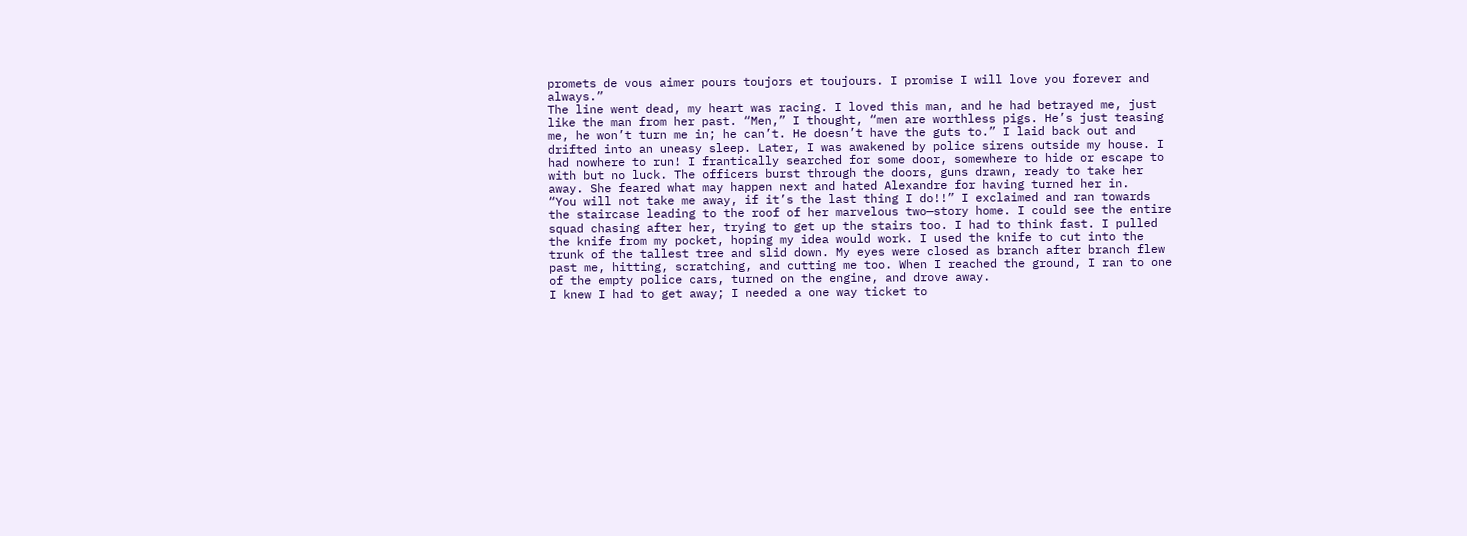promets de vous aimer pours toujors et toujours. I promise I will love you forever and always.”
The line went dead, my heart was racing. I loved this man, and he had betrayed me, just like the man from her past. “Men,” I thought, “men are worthless pigs. He’s just teasing me, he won’t turn me in; he can’t. He doesn’t have the guts to.” I laid back out and drifted into an uneasy sleep. Later, I was awakened by police sirens outside my house. I had nowhere to run! I frantically searched for some door, somewhere to hide or escape to with but no luck. The officers burst through the doors, guns drawn, ready to take her away. She feared what may happen next and hated Alexandre for having turned her in.
“You will not take me away, if it’s the last thing I do!!” I exclaimed and ran towards the staircase leading to the roof of her marvelous two—story home. I could see the entire squad chasing after her, trying to get up the stairs too. I had to think fast. I pulled the knife from my pocket, hoping my idea would work. I used the knife to cut into the trunk of the tallest tree and slid down. My eyes were closed as branch after branch flew past me, hitting, scratching, and cutting me too. When I reached the ground, I ran to one of the empty police cars, turned on the engine, and drove away.
I knew I had to get away; I needed a one way ticket to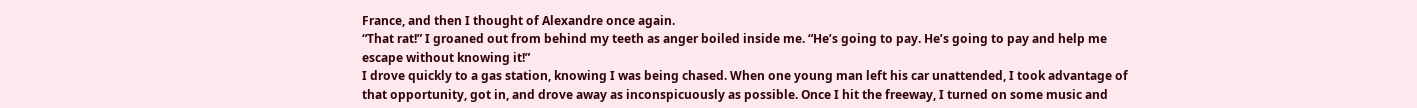France, and then I thought of Alexandre once again.
“That rat!” I groaned out from behind my teeth as anger boiled inside me. “He’s going to pay. He’s going to pay and help me escape without knowing it!”
I drove quickly to a gas station, knowing I was being chased. When one young man left his car unattended, I took advantage of that opportunity, got in, and drove away as inconspicuously as possible. Once I hit the freeway, I turned on some music and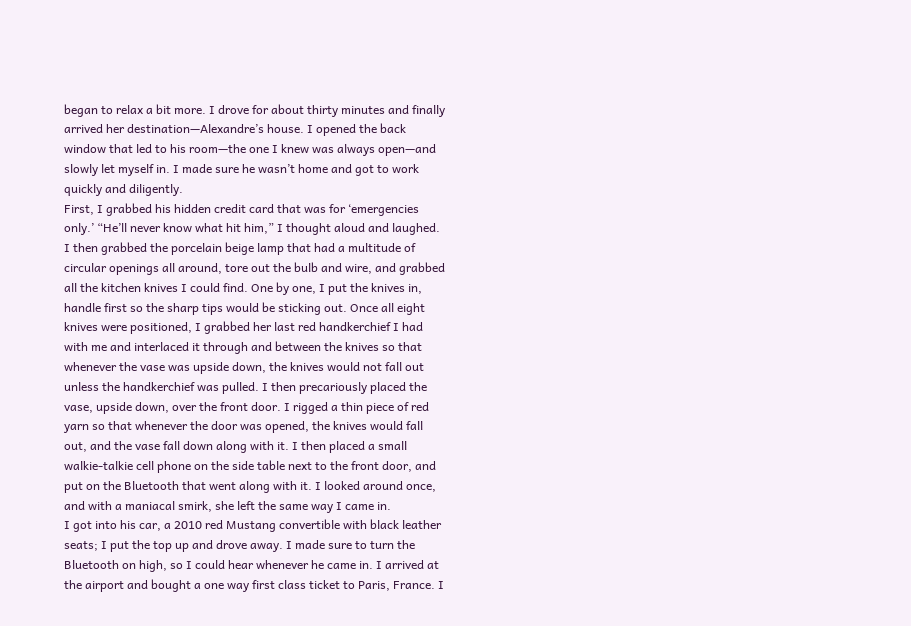began to relax a bit more. I drove for about thirty minutes and finally arrived her destination—Alexandre’s house. I opened the back window that led to his room—the one I knew was always open—and slowly let myself in. I made sure he wasn’t home and got to work quickly and diligently.
First, I grabbed his hidden credit card that was for ‘emergencies only.’ “He’ll never know what hit him,” I thought aloud and laughed. I then grabbed the porcelain beige lamp that had a multitude of circular openings all around, tore out the bulb and wire, and grabbed all the kitchen knives I could find. One by one, I put the knives in, handle first so the sharp tips would be sticking out. Once all eight knives were positioned, I grabbed her last red handkerchief I had with me and interlaced it through and between the knives so that whenever the vase was upside down, the knives would not fall out unless the handkerchief was pulled. I then precariously placed the vase, upside down, over the front door. I rigged a thin piece of red yarn so that whenever the door was opened, the knives would fall out, and the vase fall down along with it. I then placed a small walkie-talkie cell phone on the side table next to the front door, and put on the Bluetooth that went along with it. I looked around once, and with a maniacal smirk, she left the same way I came in.
I got into his car, a 2010 red Mustang convertible with black leather seats; I put the top up and drove away. I made sure to turn the Bluetooth on high, so I could hear whenever he came in. I arrived at the airport and bought a one way first class ticket to Paris, France. I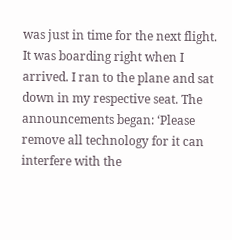was just in time for the next flight. It was boarding right when I arrived. I ran to the plane and sat down in my respective seat. The announcements began: ‘Please remove all technology for it can interfere with the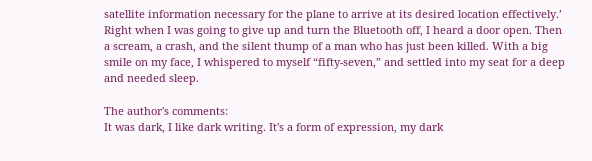satellite information necessary for the plane to arrive at its desired location effectively.’
Right when I was going to give up and turn the Bluetooth off, I heard a door open. Then a scream, a crash, and the silent thump of a man who has just been killed. With a big smile on my face, I whispered to myself “fifty-seven,” and settled into my seat for a deep and needed sleep.

The author's comments:
It was dark, I like dark writing. It's a form of expression, my dark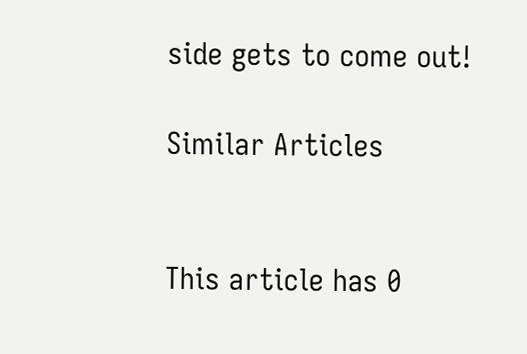side gets to come out!

Similar Articles


This article has 0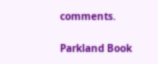comments.

Parkland Book